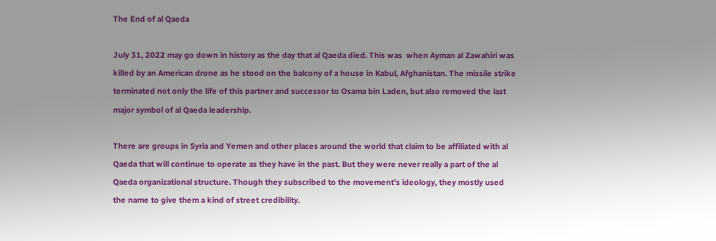The End of al Qaeda

July 31, 2022 may go down in history as the day that al Qaeda died. This was  when Ayman al Zawahiri was killed by an American drone as he stood on the balcony of a house in Kabul, Afghanistan. The missile strike terminated not only the life of this partner and successor to Osama bin Laden, but also removed the last major symbol of al Qaeda leadership.

There are groups in Syria and Yemen and other places around the world that claim to be affiliated with al Qaeda that will continue to operate as they have in the past. But they were never really a part of the al Qaeda organizational structure. Though they subscribed to the movement’s ideology, they mostly used the name to give them a kind of street credibility.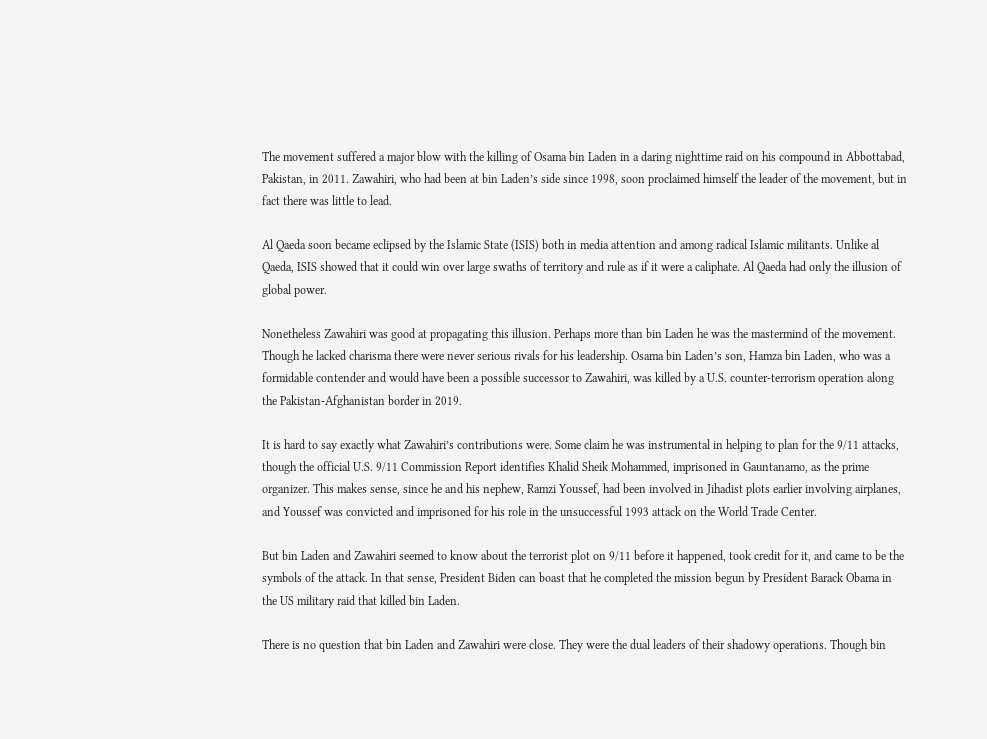The movement suffered a major blow with the killing of Osama bin Laden in a daring nighttime raid on his compound in Abbottabad, Pakistan, in 2011. Zawahiri, who had been at bin Laden’s side since 1998, soon proclaimed himself the leader of the movement, but in fact there was little to lead.

Al Qaeda soon became eclipsed by the Islamic State (ISIS) both in media attention and among radical Islamic militants. Unlike al Qaeda, ISIS showed that it could win over large swaths of territory and rule as if it were a caliphate. Al Qaeda had only the illusion of global power.

Nonetheless Zawahiri was good at propagating this illusion. Perhaps more than bin Laden he was the mastermind of the movement. Though he lacked charisma there were never serious rivals for his leadership. Osama bin Laden’s son, Hamza bin Laden, who was a formidable contender and would have been a possible successor to Zawahiri, was killed by a U.S. counter-terrorism operation along the Pakistan-Afghanistan border in 2019.

It is hard to say exactly what Zawahiri’s contributions were. Some claim he was instrumental in helping to plan for the 9/11 attacks, though the official U.S. 9/11 Commission Report identifies Khalid Sheik Mohammed, imprisoned in Gauntanamo, as the prime organizer. This makes sense, since he and his nephew, Ramzi Youssef, had been involved in Jihadist plots earlier involving airplanes, and Youssef was convicted and imprisoned for his role in the unsuccessful 1993 attack on the World Trade Center.

But bin Laden and Zawahiri seemed to know about the terrorist plot on 9/11 before it happened, took credit for it, and came to be the symbols of the attack. In that sense, President Biden can boast that he completed the mission begun by President Barack Obama in the US military raid that killed bin Laden.

There is no question that bin Laden and Zawahiri were close. They were the dual leaders of their shadowy operations. Though bin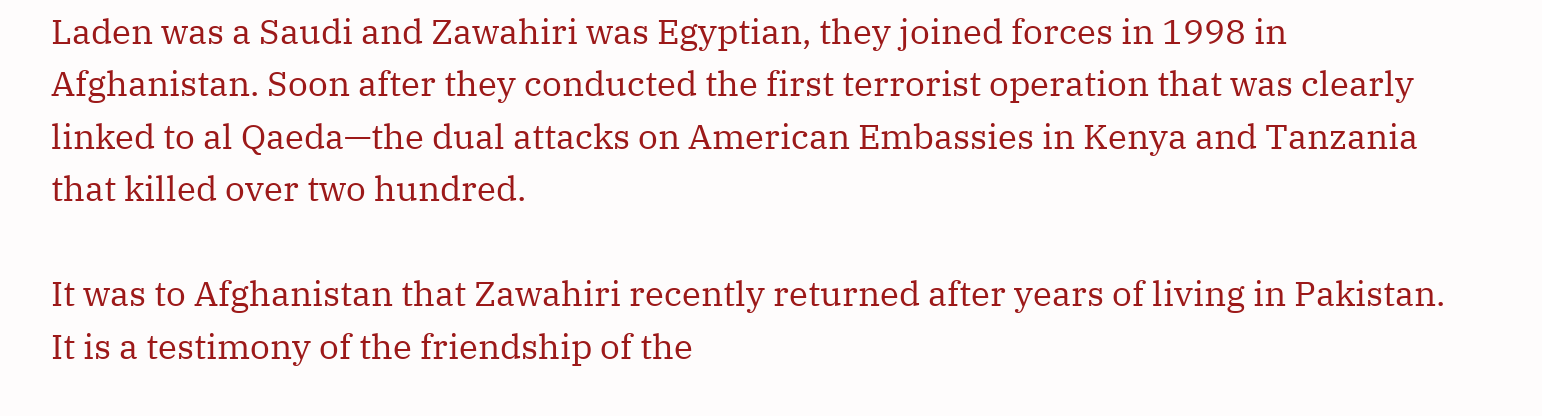Laden was a Saudi and Zawahiri was Egyptian, they joined forces in 1998 in Afghanistan. Soon after they conducted the first terrorist operation that was clearly linked to al Qaeda—the dual attacks on American Embassies in Kenya and Tanzania that killed over two hundred.

It was to Afghanistan that Zawahiri recently returned after years of living in Pakistan. It is a testimony of the friendship of the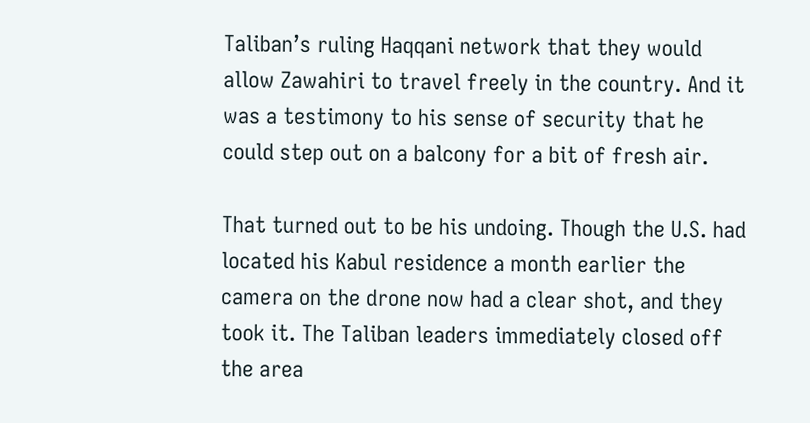Taliban’s ruling Haqqani network that they would allow Zawahiri to travel freely in the country. And it was a testimony to his sense of security that he could step out on a balcony for a bit of fresh air.

That turned out to be his undoing. Though the U.S. had located his Kabul residence a month earlier the camera on the drone now had a clear shot, and they took it. The Taliban leaders immediately closed off the area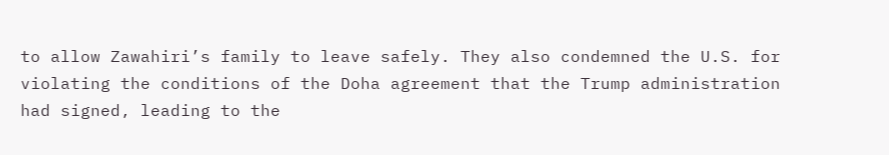to allow Zawahiri’s family to leave safely. They also condemned the U.S. for violating the conditions of the Doha agreement that the Trump administration had signed, leading to the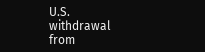U.S. withdrawal from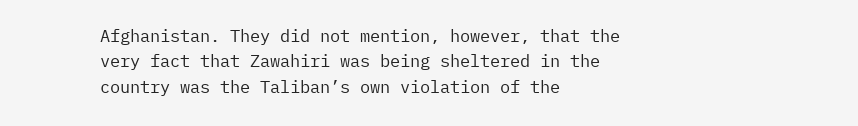Afghanistan. They did not mention, however, that the very fact that Zawahiri was being sheltered in the country was the Taliban’s own violation of the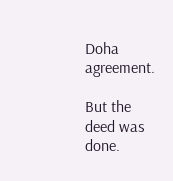Doha agreement.

But the deed was done.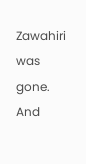Zawahiri was gone. And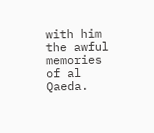with him the awful memories of al Qaeda.